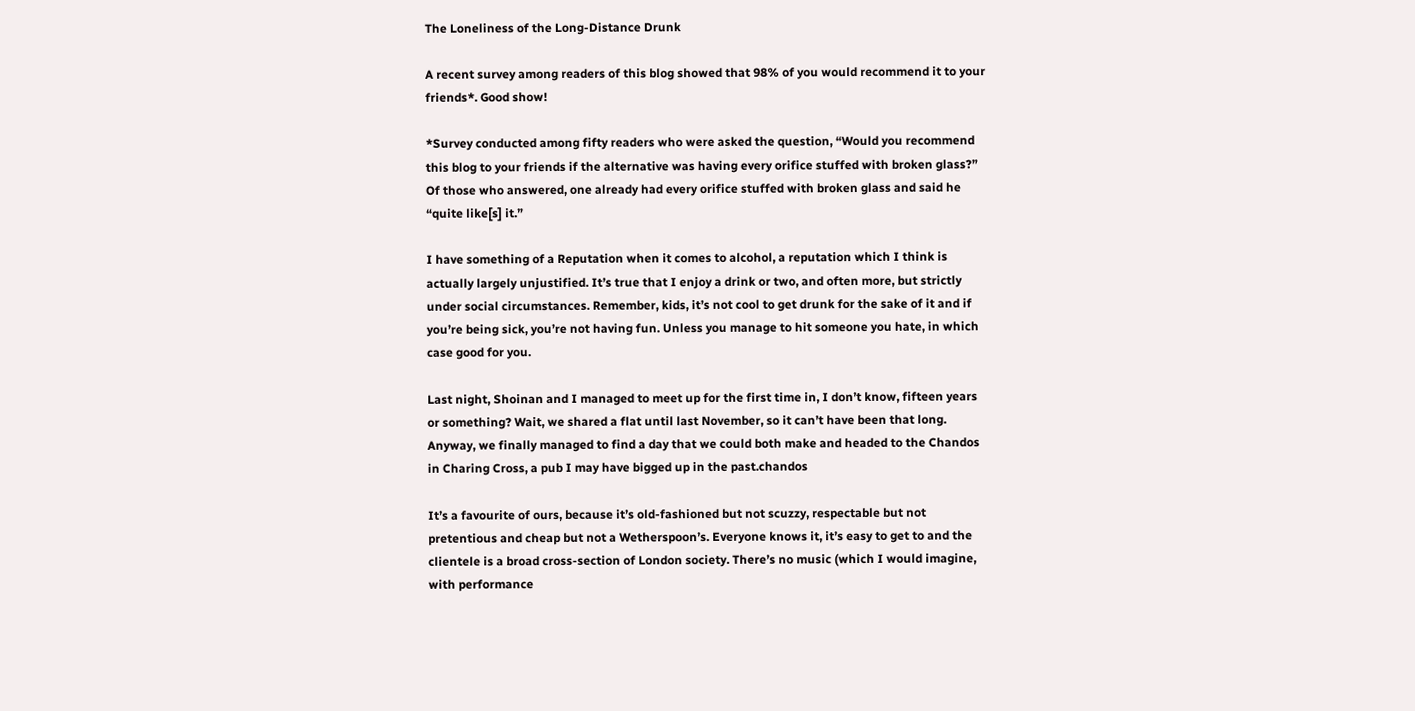The Loneliness of the Long-Distance Drunk

A recent survey among readers of this blog showed that 98% of you would recommend it to your friends*. Good show!

*Survey conducted among fifty readers who were asked the question, “Would you recommend this blog to your friends if the alternative was having every orifice stuffed with broken glass?” Of those who answered, one already had every orifice stuffed with broken glass and said he “quite like[s] it.”

I have something of a Reputation when it comes to alcohol, a reputation which I think is actually largely unjustified. It’s true that I enjoy a drink or two, and often more, but strictly under social circumstances. Remember, kids, it’s not cool to get drunk for the sake of it and if you’re being sick, you’re not having fun. Unless you manage to hit someone you hate, in which case good for you.

Last night, Shoinan and I managed to meet up for the first time in, I don’t know, fifteen years or something? Wait, we shared a flat until last November, so it can’t have been that long. Anyway, we finally managed to find a day that we could both make and headed to the Chandos in Charing Cross, a pub I may have bigged up in the past.chandos

It’s a favourite of ours, because it’s old-fashioned but not scuzzy, respectable but not pretentious and cheap but not a Wetherspoon’s. Everyone knows it, it’s easy to get to and the clientele is a broad cross-section of London society. There’s no music (which I would imagine, with performance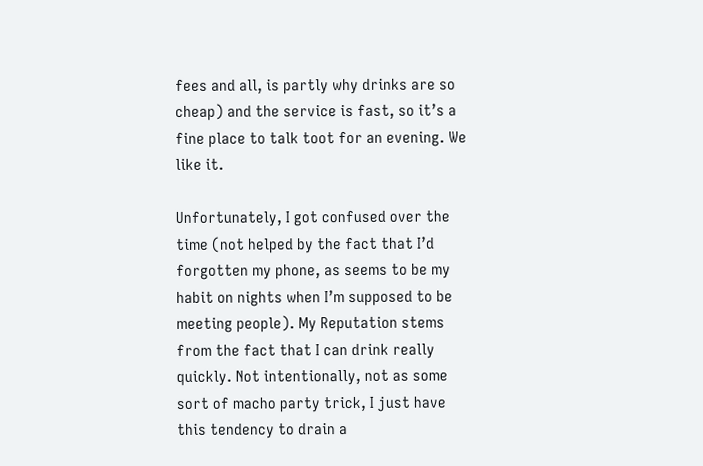fees and all, is partly why drinks are so cheap) and the service is fast, so it’s a fine place to talk toot for an evening. We like it.

Unfortunately, I got confused over the time (not helped by the fact that I’d forgotten my phone, as seems to be my habit on nights when I’m supposed to be meeting people). My Reputation stems from the fact that I can drink really quickly. Not intentionally, not as some sort of macho party trick, I just have this tendency to drain a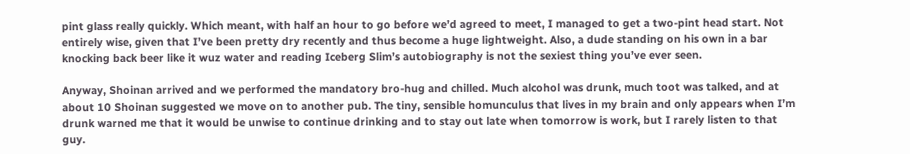pint glass really quickly. Which meant, with half an hour to go before we’d agreed to meet, I managed to get a two-pint head start. Not entirely wise, given that I’ve been pretty dry recently and thus become a huge lightweight. Also, a dude standing on his own in a bar knocking back beer like it wuz water and reading Iceberg Slim’s autobiography is not the sexiest thing you’ve ever seen.

Anyway, Shoinan arrived and we performed the mandatory bro-hug and chilled. Much alcohol was drunk, much toot was talked, and at about 10 Shoinan suggested we move on to another pub. The tiny, sensible homunculus that lives in my brain and only appears when I’m drunk warned me that it would be unwise to continue drinking and to stay out late when tomorrow is work, but I rarely listen to that guy.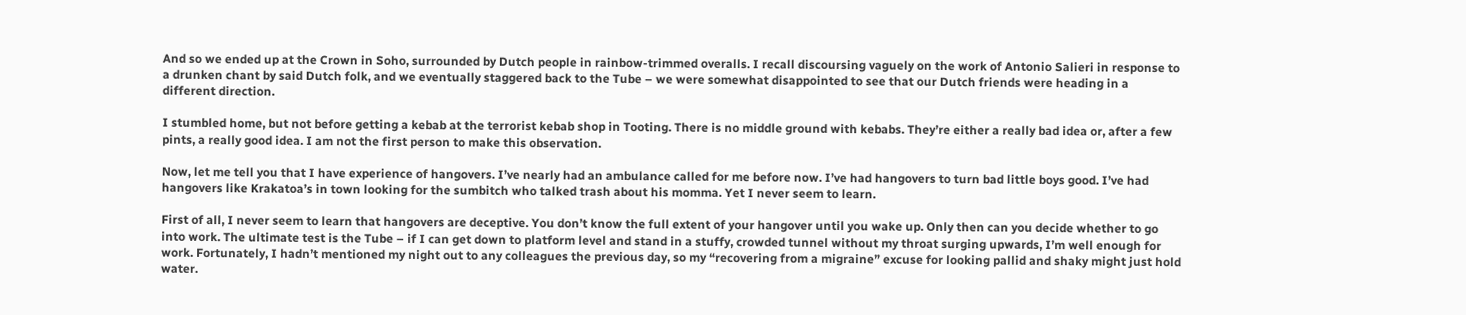And so we ended up at the Crown in Soho, surrounded by Dutch people in rainbow-trimmed overalls. I recall discoursing vaguely on the work of Antonio Salieri in response to a drunken chant by said Dutch folk, and we eventually staggered back to the Tube – we were somewhat disappointed to see that our Dutch friends were heading in a different direction.

I stumbled home, but not before getting a kebab at the terrorist kebab shop in Tooting. There is no middle ground with kebabs. They’re either a really bad idea or, after a few pints, a really good idea. I am not the first person to make this observation.

Now, let me tell you that I have experience of hangovers. I’ve nearly had an ambulance called for me before now. I’ve had hangovers to turn bad little boys good. I’ve had hangovers like Krakatoa’s in town looking for the sumbitch who talked trash about his momma. Yet I never seem to learn.

First of all, I never seem to learn that hangovers are deceptive. You don’t know the full extent of your hangover until you wake up. Only then can you decide whether to go into work. The ultimate test is the Tube – if I can get down to platform level and stand in a stuffy, crowded tunnel without my throat surging upwards, I’m well enough for work. Fortunately, I hadn’t mentioned my night out to any colleagues the previous day, so my “recovering from a migraine” excuse for looking pallid and shaky might just hold water.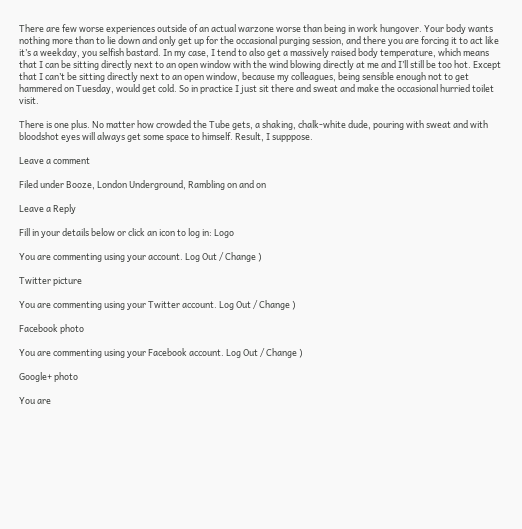There are few worse experiences outside of an actual warzone worse than being in work hungover. Your body wants nothing more than to lie down and only get up for the occasional purging session, and there you are forcing it to act like it’s a weekday, you selfish bastard. In my case, I tend to also get a massively raised body temperature, which means that I can be sitting directly next to an open window with the wind blowing directly at me and I’ll still be too hot. Except that I can’t be sitting directly next to an open window, because my colleagues, being sensible enough not to get hammered on Tuesday, would get cold. So in practice I just sit there and sweat and make the occasional hurried toilet visit.

There is one plus. No matter how crowded the Tube gets, a shaking, chalk-white dude, pouring with sweat and with bloodshot eyes will always get some space to himself. Result, I supppose.

Leave a comment

Filed under Booze, London Underground, Rambling on and on

Leave a Reply

Fill in your details below or click an icon to log in: Logo

You are commenting using your account. Log Out / Change )

Twitter picture

You are commenting using your Twitter account. Log Out / Change )

Facebook photo

You are commenting using your Facebook account. Log Out / Change )

Google+ photo

You are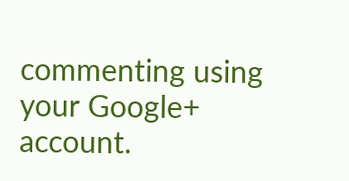commenting using your Google+ account.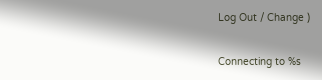Log Out / Change )

Connecting to %s